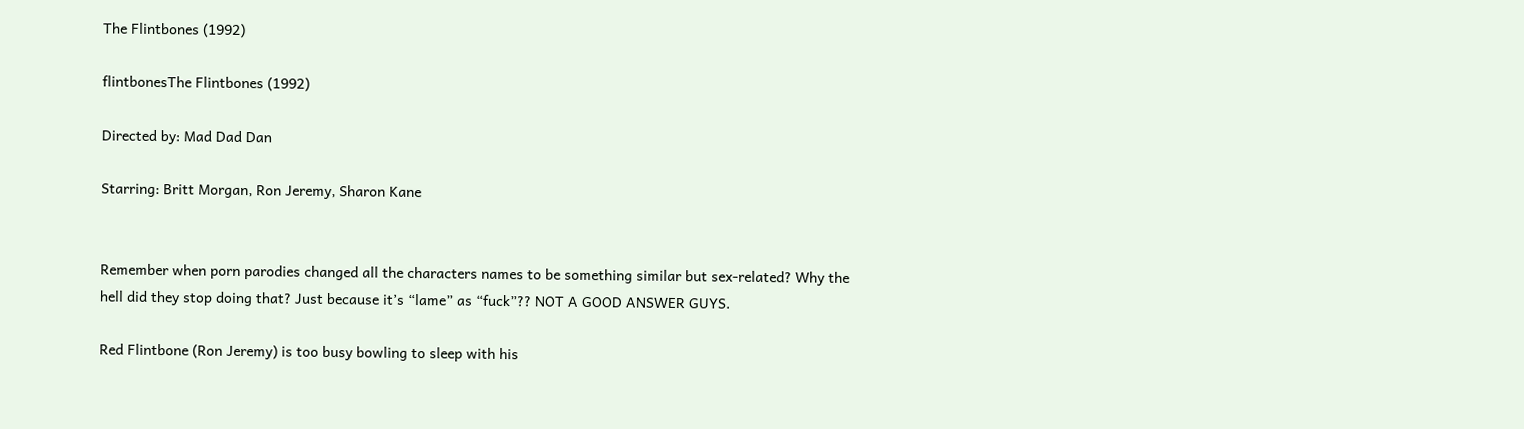The Flintbones (1992)

flintbonesThe Flintbones (1992)

Directed by: Mad Dad Dan

Starring: Britt Morgan, Ron Jeremy, Sharon Kane


Remember when porn parodies changed all the characters names to be something similar but sex-related? Why the hell did they stop doing that? Just because it’s “lame” as “fuck”?? NOT A GOOD ANSWER GUYS.

Red Flintbone (Ron Jeremy) is too busy bowling to sleep with his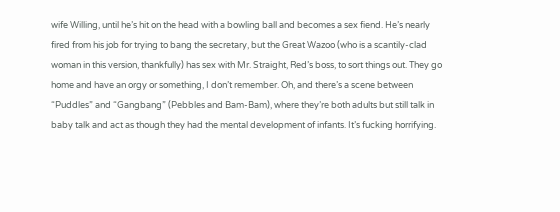wife Willing, until he’s hit on the head with a bowling ball and becomes a sex fiend. He’s nearly fired from his job for trying to bang the secretary, but the Great Wazoo (who is a scantily-clad woman in this version, thankfully) has sex with Mr. Straight, Red’s boss, to sort things out. They go home and have an orgy or something, I don’t remember. Oh, and there’s a scene between “Puddles” and “Gangbang” (Pebbles and Bam-Bam), where they’re both adults but still talk in baby talk and act as though they had the mental development of infants. It’s fucking horrifying.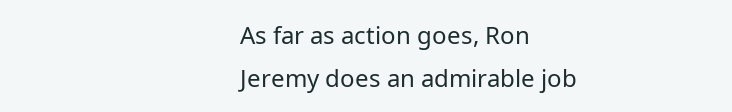As far as action goes, Ron Jeremy does an admirable job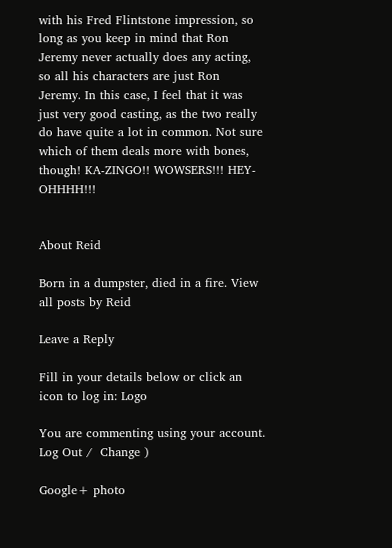with his Fred Flintstone impression, so long as you keep in mind that Ron Jeremy never actually does any acting, so all his characters are just Ron Jeremy. In this case, I feel that it was just very good casting, as the two really do have quite a lot in common. Not sure which of them deals more with bones, though! KA-ZINGO!! WOWSERS!!! HEY-OHHHH!!!


About Reid

Born in a dumpster, died in a fire. View all posts by Reid

Leave a Reply

Fill in your details below or click an icon to log in: Logo

You are commenting using your account. Log Out /  Change )

Google+ photo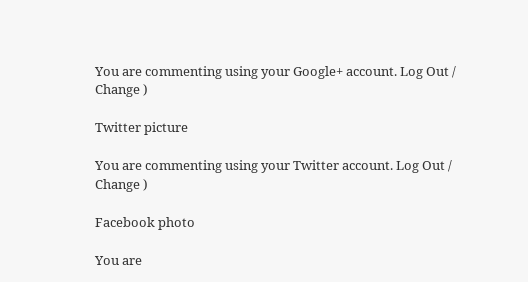You are commenting using your Google+ account. Log Out /  Change )

Twitter picture

You are commenting using your Twitter account. Log Out /  Change )

Facebook photo

You are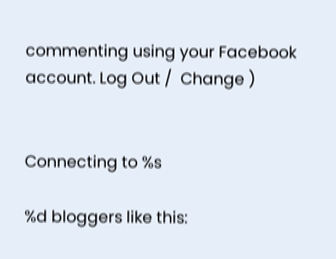commenting using your Facebook account. Log Out /  Change )


Connecting to %s

%d bloggers like this: